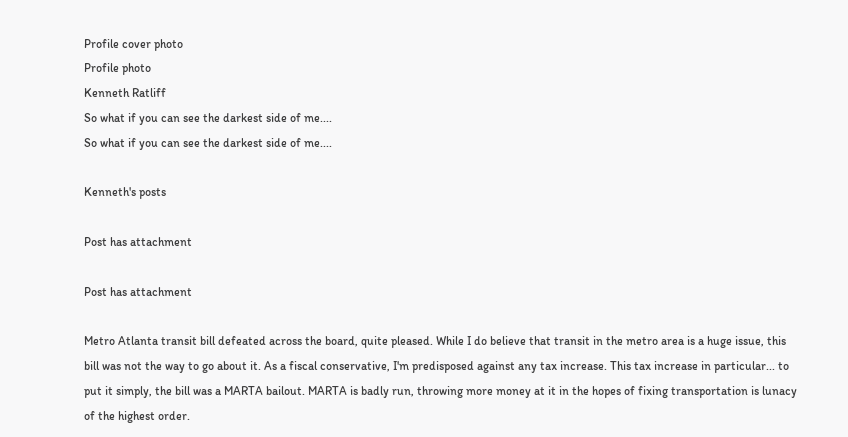Profile cover photo
Profile photo
Kenneth Ratliff
So what if you can see the darkest side of me....
So what if you can see the darkest side of me....

Kenneth's posts

Post has attachment

Post has attachment

Metro Atlanta transit bill defeated across the board, quite pleased. While I do believe that transit in the metro area is a huge issue, this bill was not the way to go about it. As a fiscal conservative, I'm predisposed against any tax increase. This tax increase in particular... to put it simply, the bill was a MARTA bailout. MARTA is badly run, throwing more money at it in the hopes of fixing transportation is lunacy of the highest order.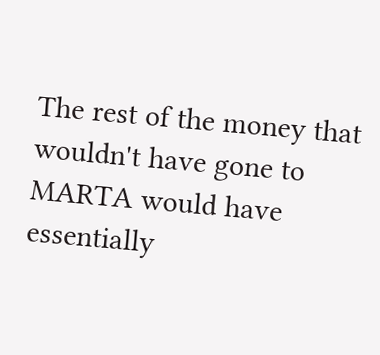The rest of the money that wouldn't have gone to MARTA would have essentially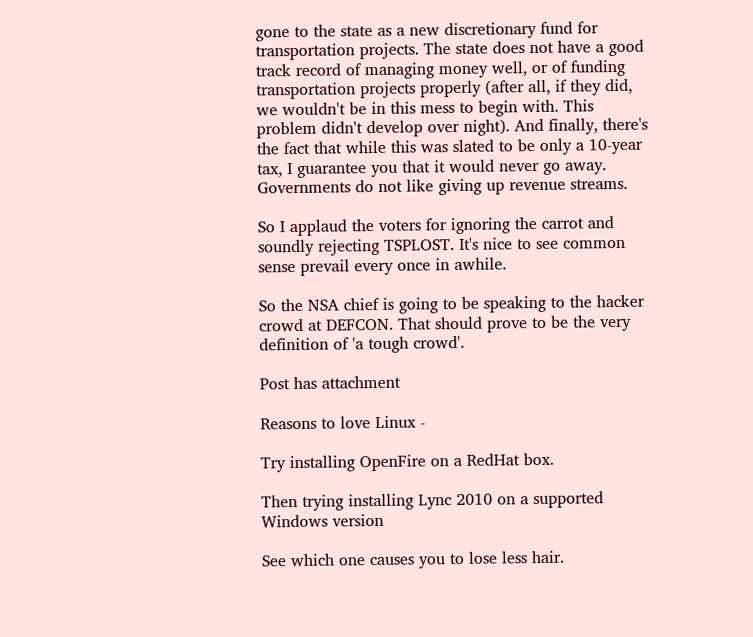gone to the state as a new discretionary fund for transportation projects. The state does not have a good track record of managing money well, or of funding transportation projects properly (after all, if they did, we wouldn't be in this mess to begin with. This problem didn't develop over night). And finally, there's the fact that while this was slated to be only a 10-year tax, I guarantee you that it would never go away. Governments do not like giving up revenue streams.

So I applaud the voters for ignoring the carrot and soundly rejecting TSPLOST. It's nice to see common sense prevail every once in awhile.

So the NSA chief is going to be speaking to the hacker crowd at DEFCON. That should prove to be the very definition of 'a tough crowd'.

Post has attachment

Reasons to love Linux -

Try installing OpenFire on a RedHat box.

Then trying installing Lync 2010 on a supported Windows version

See which one causes you to lose less hair.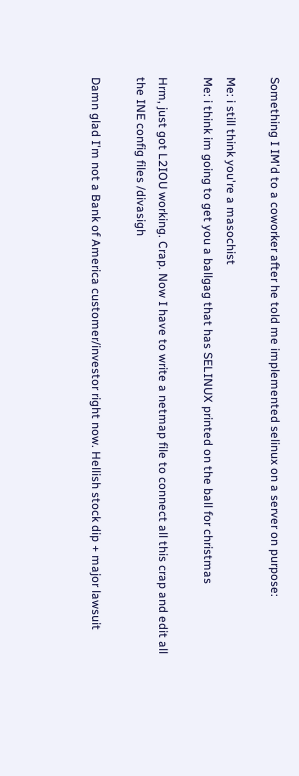Something I IM'd to a coworker after he told me implemented selinux on a server on purpose:

Me: i still think you're a masochist
Me: i think im going to get you a ballgag that has SELINUX printed on the ball for christmas

Hrm, just got L2IOU working. Crap. Now I have to write a netmap file to connect all this crap and edit all the INE config files /divasigh

Damn glad I'm not a Bank of America customer/investor right now. Hellish stock dip + major lawsuit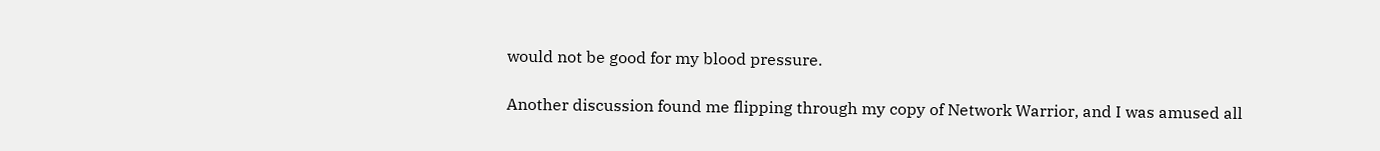would not be good for my blood pressure.

Another discussion found me flipping through my copy of Network Warrior, and I was amused all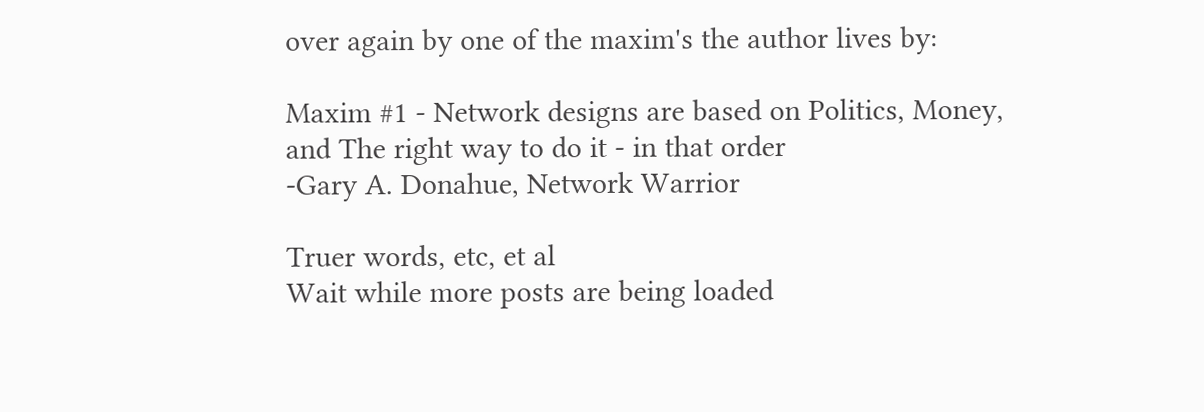over again by one of the maxim's the author lives by:

Maxim #1 - Network designs are based on Politics, Money, and The right way to do it - in that order
-Gary A. Donahue, Network Warrior

Truer words, etc, et al
Wait while more posts are being loaded